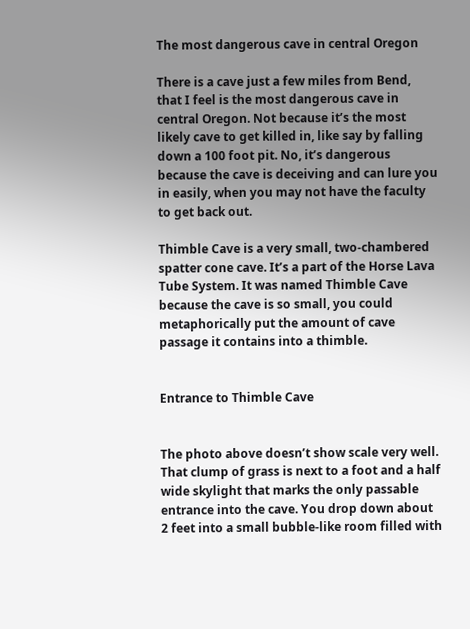The most dangerous cave in central Oregon

There is a cave just a few miles from Bend, that I feel is the most dangerous cave in central Oregon. Not because it’s the most likely cave to get killed in, like say by falling down a 100 foot pit. No, it’s dangerous because the cave is deceiving and can lure you in easily, when you may not have the faculty to get back out.

Thimble Cave is a very small, two-chambered spatter cone cave. It’s a part of the Horse Lava Tube System. It was named Thimble Cave because the cave is so small, you could metaphorically put the amount of cave passage it contains into a thimble.


Entrance to Thimble Cave


The photo above doesn’t show scale very well. That clump of grass is next to a foot and a half wide skylight that marks the only passable entrance into the cave. You drop down about 2 feet into a small bubble-like room filled with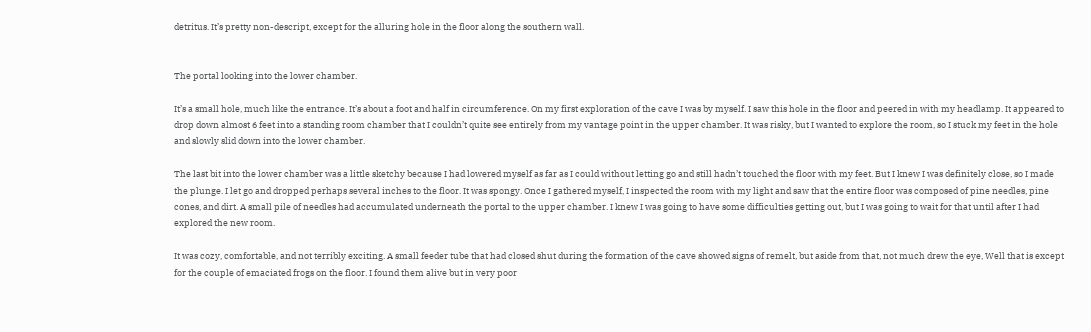detritus. It’s pretty non-descript, except for the alluring hole in the floor along the southern wall.


The portal looking into the lower chamber.

It’s a small hole, much like the entrance. It’s about a foot and half in circumference. On my first exploration of the cave I was by myself. I saw this hole in the floor and peered in with my headlamp. It appeared to drop down almost 6 feet into a standing room chamber that I couldn’t quite see entirely from my vantage point in the upper chamber. It was risky, but I wanted to explore the room, so I stuck my feet in the hole and slowly slid down into the lower chamber.

The last bit into the lower chamber was a little sketchy because I had lowered myself as far as I could without letting go and still hadn’t touched the floor with my feet. But I knew I was definitely close, so I made the plunge. I let go and dropped perhaps several inches to the floor. It was spongy. Once I gathered myself, I inspected the room with my light and saw that the entire floor was composed of pine needles, pine cones, and dirt. A small pile of needles had accumulated underneath the portal to the upper chamber. I knew I was going to have some difficulties getting out, but I was going to wait for that until after I had explored the new room.

It was cozy, comfortable, and not terribly exciting. A small feeder tube that had closed shut during the formation of the cave showed signs of remelt, but aside from that, not much drew the eye, Well that is except for the couple of emaciated frogs on the floor. I found them alive but in very poor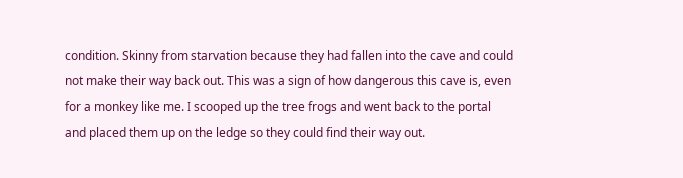condition. Skinny from starvation because they had fallen into the cave and could not make their way back out. This was a sign of how dangerous this cave is, even for a monkey like me. I scooped up the tree frogs and went back to the portal and placed them up on the ledge so they could find their way out.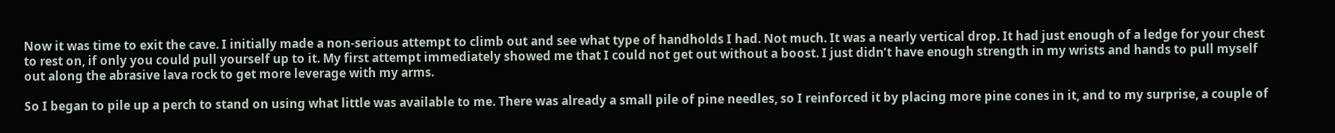Now it was time to exit the cave. I initially made a non-serious attempt to climb out and see what type of handholds I had. Not much. It was a nearly vertical drop. It had just enough of a ledge for your chest to rest on, if only you could pull yourself up to it. My first attempt immediately showed me that I could not get out without a boost. I just didn’t have enough strength in my wrists and hands to pull myself out along the abrasive lava rock to get more leverage with my arms.

So I began to pile up a perch to stand on using what little was available to me. There was already a small pile of pine needles, so I reinforced it by placing more pine cones in it, and to my surprise, a couple of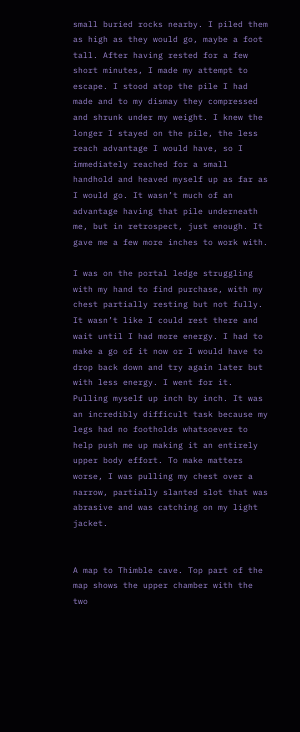small buried rocks nearby. I piled them as high as they would go, maybe a foot tall. After having rested for a few short minutes, I made my attempt to escape. I stood atop the pile I had made and to my dismay they compressed and shrunk under my weight. I knew the longer I stayed on the pile, the less reach advantage I would have, so I immediately reached for a small handhold and heaved myself up as far as I would go. It wasn’t much of an advantage having that pile underneath me, but in retrospect, just enough. It gave me a few more inches to work with.

I was on the portal ledge struggling with my hand to find purchase, with my chest partially resting but not fully. It wasn’t like I could rest there and wait until I had more energy. I had to make a go of it now or I would have to drop back down and try again later but with less energy. I went for it. Pulling myself up inch by inch. It was an incredibly difficult task because my legs had no footholds whatsoever to help push me up making it an entirely upper body effort. To make matters worse, I was pulling my chest over a narrow, partially slanted slot that was abrasive and was catching on my light jacket.


A map to Thimble cave. Top part of the map shows the upper chamber with the two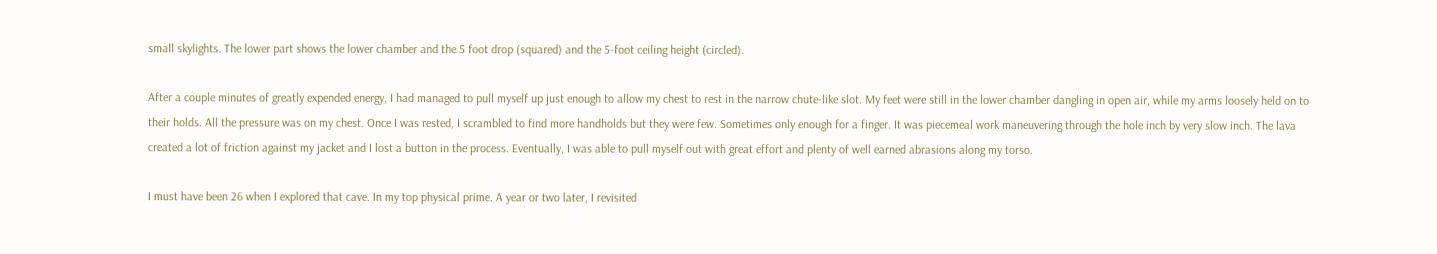small skylights. The lower part shows the lower chamber and the 5 foot drop (squared) and the 5-foot ceiling height (circled).

After a couple minutes of greatly expended energy, I had managed to pull myself up just enough to allow my chest to rest in the narrow chute-like slot. My feet were still in the lower chamber dangling in open air, while my arms loosely held on to their holds. All the pressure was on my chest. Once I was rested, I scrambled to find more handholds but they were few. Sometimes only enough for a finger. It was piecemeal work maneuvering through the hole inch by very slow inch. The lava created a lot of friction against my jacket and I lost a button in the process. Eventually, I was able to pull myself out with great effort and plenty of well earned abrasions along my torso.

I must have been 26 when I explored that cave. In my top physical prime. A year or two later, I revisited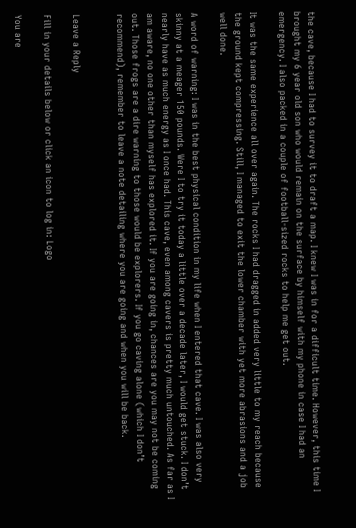the cave, because I had to survey it to draft a map. I knew I was in for a difficult time. However, this time I brought my 6 year old son who would remain on the surface by himself with my phone in case I had an emergency. I also packed in a couple of football-sized rocks to help me get out.

It was the same experience all over again. The rocks I had dragged in added very little to my reach because the ground kept compressing. Still, I managed to exit the lower chamber with yet more abrasions and a job well done.

A word of warning: I was in the best physical condition in my life when I entered that cave. I was also very skinny at a meager 150 pounds. Were I to try it today a little over a decade later, I would get stuck. I don’t nearly have as much energy as I once had. This cave, even among cavers is pretty much untouched. As far as I am aware, no one other than myself has explored it. If you are going in, chances are you may not be coming out. Those frogs are a dire warning to those would be explorers. If you go caving alone (which I don’t recommend), remember to leave a note detailing where you are going and when you will be back.


Leave a Reply

Fill in your details below or click an icon to log in: Logo

You are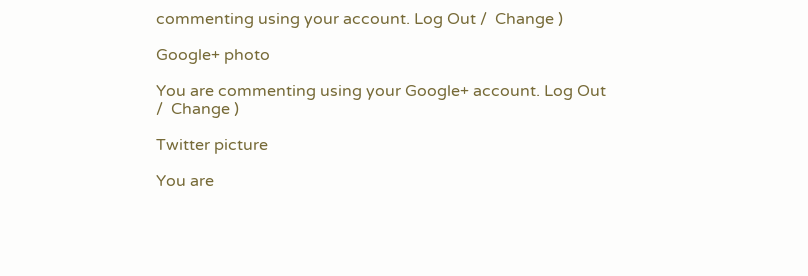commenting using your account. Log Out /  Change )

Google+ photo

You are commenting using your Google+ account. Log Out /  Change )

Twitter picture

You are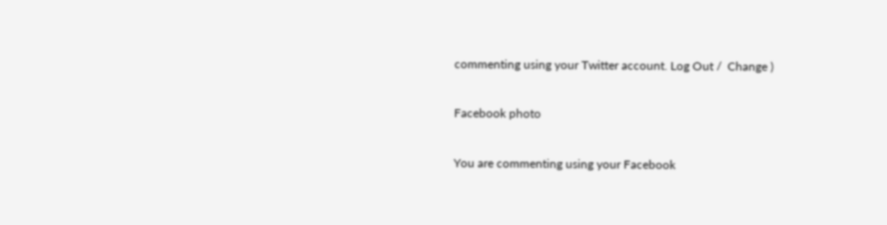commenting using your Twitter account. Log Out /  Change )

Facebook photo

You are commenting using your Facebook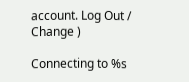account. Log Out /  Change )

Connecting to %s